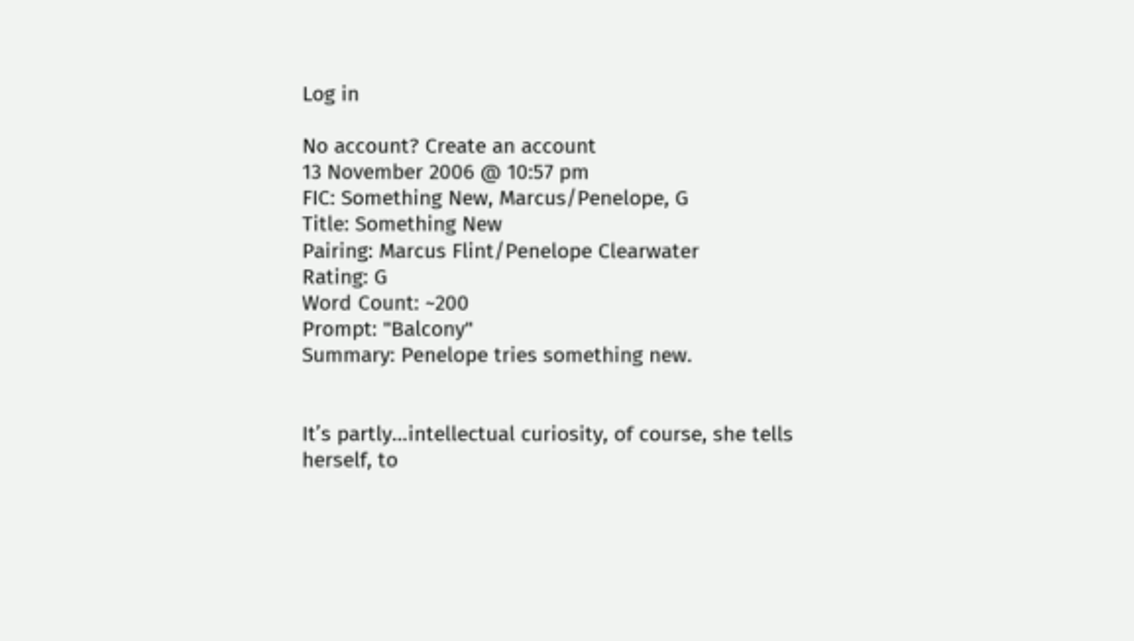Log in

No account? Create an account
13 November 2006 @ 10:57 pm
FIC: Something New, Marcus/Penelope, G
Title: Something New
Pairing: Marcus Flint/Penelope Clearwater
Rating: G
Word Count: ~200
Prompt: "Balcony"
Summary: Penelope tries something new.


It’s partly…intellectual curiosity, of course, she tells herself, to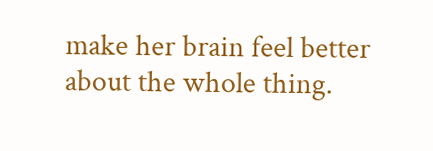make her brain feel better about the whole thing.